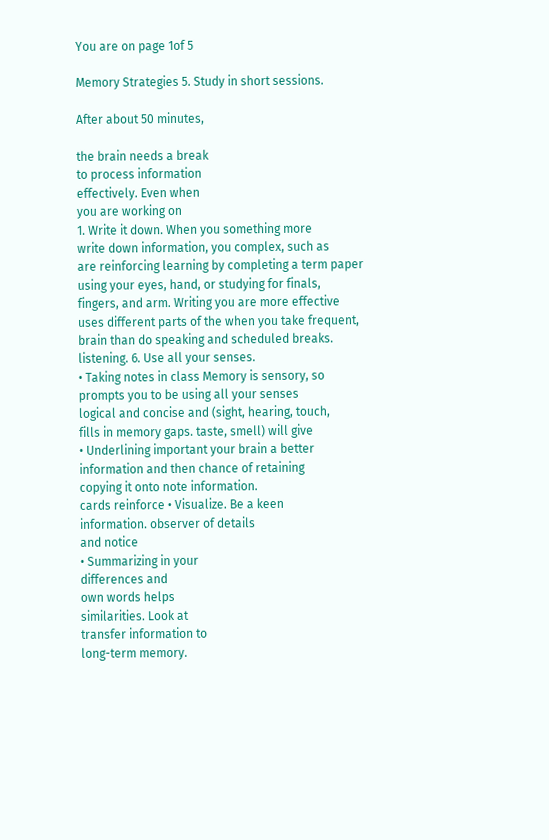You are on page 1of 5

Memory Strategies 5. Study in short sessions.

After about 50 minutes,

the brain needs a break
to process information
effectively. Even when
you are working on
1. Write it down. When you something more
write down information, you complex, such as
are reinforcing learning by completing a term paper
using your eyes, hand, or studying for finals,
fingers, and arm. Writing you are more effective
uses different parts of the when you take frequent,
brain than do speaking and scheduled breaks.
listening. 6. Use all your senses.
• Taking notes in class Memory is sensory, so
prompts you to be using all your senses
logical and concise and (sight, hearing, touch,
fills in memory gaps. taste, smell) will give
• Underlining important your brain a better
information and then chance of retaining
copying it onto note information.
cards reinforce • Visualize. Be a keen
information. observer of details
and notice
• Summarizing in your
differences and
own words helps
similarities. Look at
transfer information to
long-term memory.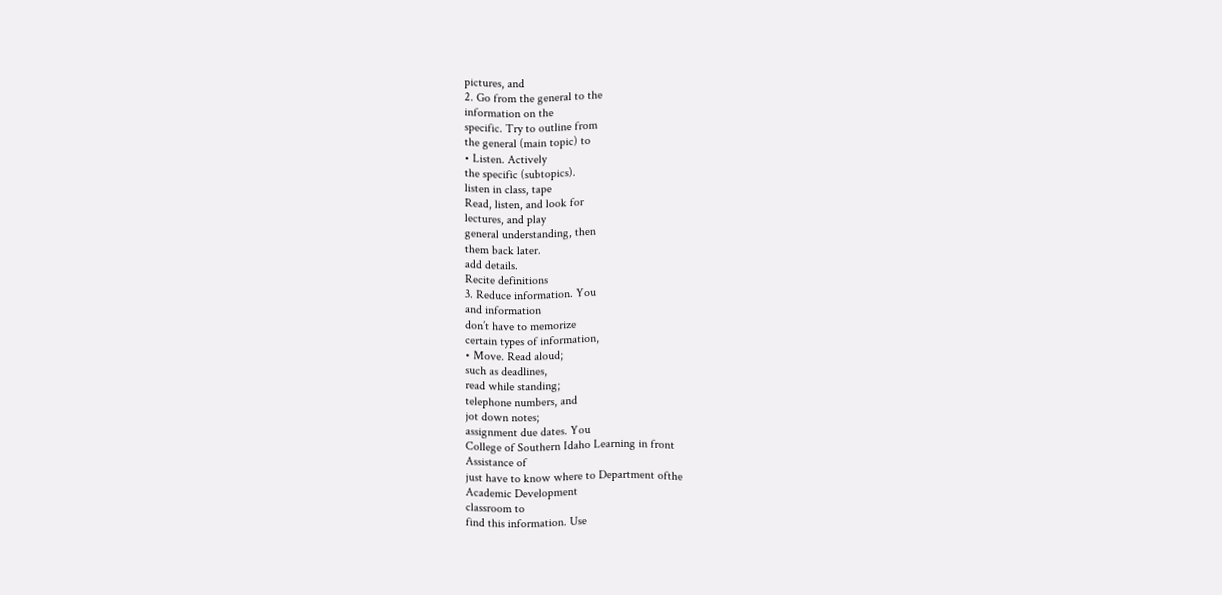pictures, and
2. Go from the general to the
information on the
specific. Try to outline from
the general (main topic) to
• Listen. Actively
the specific (subtopics).
listen in class, tape
Read, listen, and look for
lectures, and play
general understanding, then
them back later.
add details.
Recite definitions
3. Reduce information. You
and information
don’t have to memorize
certain types of information,
• Move. Read aloud;
such as deadlines,
read while standing;
telephone numbers, and
jot down notes;
assignment due dates. You
College of Southern Idaho Learning in front
Assistance of
just have to know where to Department ofthe
Academic Development
classroom to
find this information. Use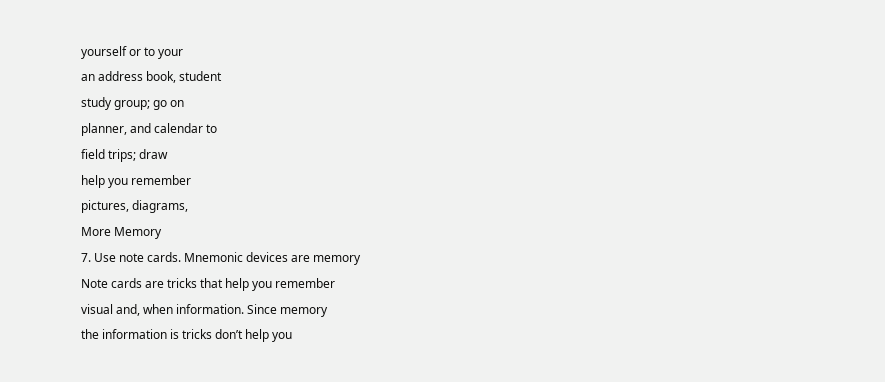yourself or to your
an address book, student
study group; go on
planner, and calendar to
field trips; draw
help you remember
pictures, diagrams,
More Memory
7. Use note cards. Mnemonic devices are memory
Note cards are tricks that help you remember
visual and, when information. Since memory
the information is tricks don’t help you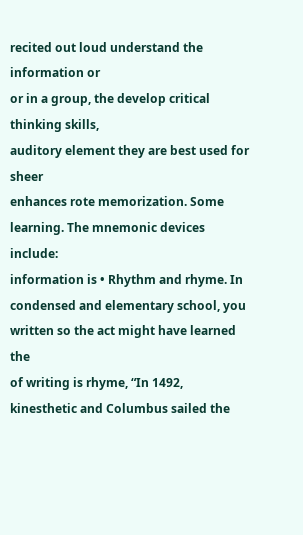recited out loud understand the information or
or in a group, the develop critical thinking skills,
auditory element they are best used for sheer
enhances rote memorization. Some
learning. The mnemonic devices include:
information is • Rhythm and rhyme. In
condensed and elementary school, you
written so the act might have learned the
of writing is rhyme, “In 1492,
kinesthetic and Columbus sailed the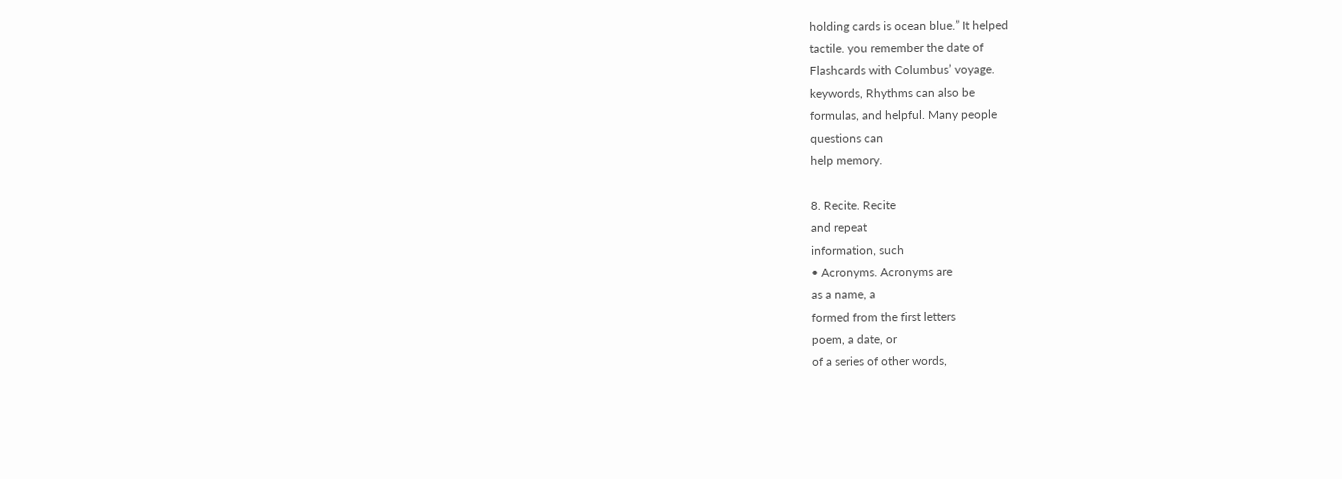holding cards is ocean blue.” It helped
tactile. you remember the date of
Flashcards with Columbus’ voyage.
keywords, Rhythms can also be
formulas, and helpful. Many people
questions can
help memory.

8. Recite. Recite
and repeat
information, such
• Acronyms. Acronyms are
as a name, a
formed from the first letters
poem, a date, or
of a series of other words,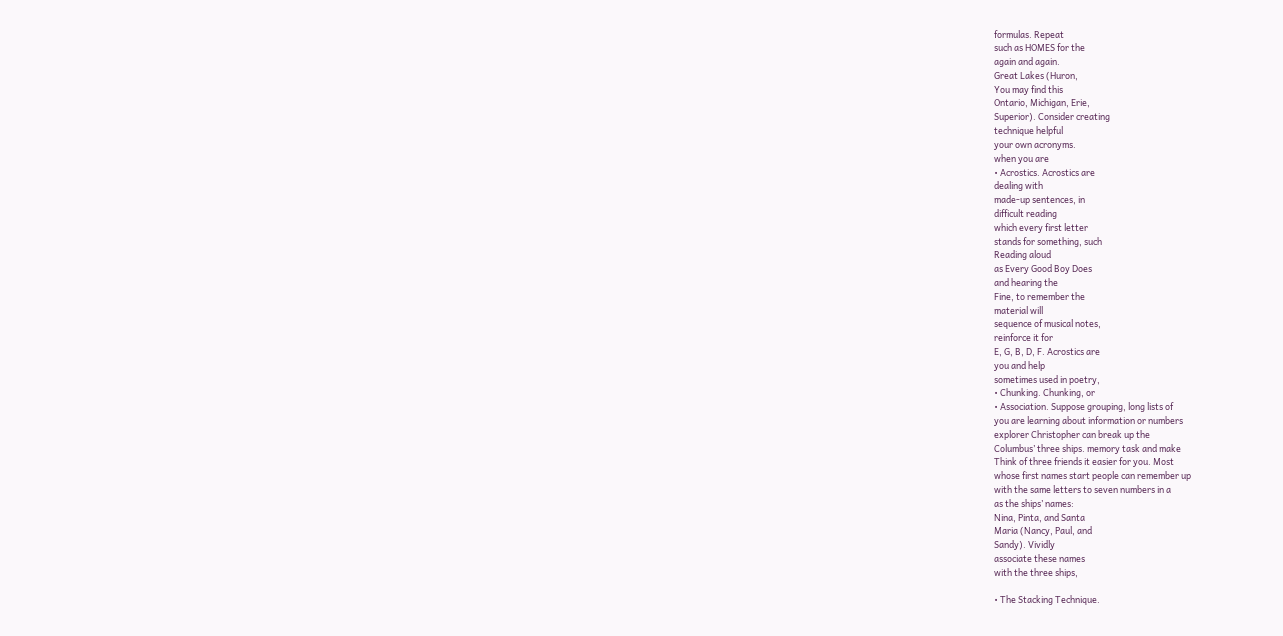formulas. Repeat
such as HOMES for the
again and again.
Great Lakes (Huron,
You may find this
Ontario, Michigan, Erie,
Superior). Consider creating
technique helpful
your own acronyms.
when you are
• Acrostics. Acrostics are
dealing with
made-up sentences, in
difficult reading
which every first letter
stands for something, such
Reading aloud
as Every Good Boy Does
and hearing the
Fine, to remember the
material will
sequence of musical notes,
reinforce it for
E, G, B, D, F. Acrostics are
you and help
sometimes used in poetry,
• Chunking. Chunking, or
• Association. Suppose grouping, long lists of
you are learning about information or numbers
explorer Christopher can break up the
Columbus’ three ships. memory task and make
Think of three friends it easier for you. Most
whose first names start people can remember up
with the same letters to seven numbers in a
as the ships’ names:
Nina, Pinta, and Santa
Maria (Nancy, Paul, and
Sandy). Vividly
associate these names
with the three ships,

• The Stacking Technique.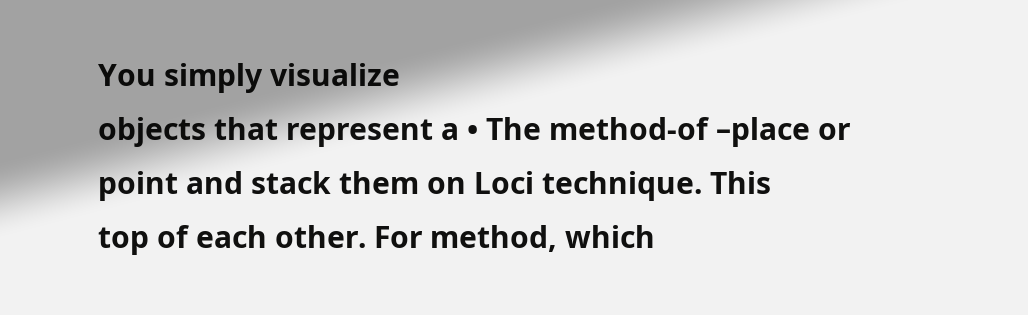You simply visualize
objects that represent a • The method-of –place or
point and stack them on Loci technique. This
top of each other. For method, which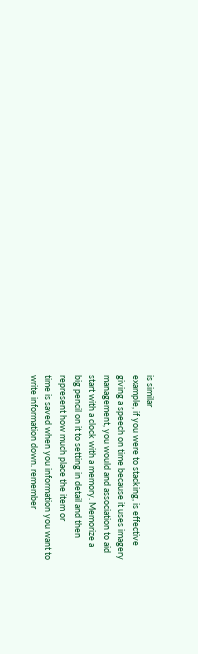is similar
example, if you were to stacking, is effective
giving a speech on time because it uses imagery
management, you would and association to aid
start with a clock with a memory. Memorize a
big pencil on it to setting in detail and then
represent how much place the item or
time is saved when you information you want to
write information down. remember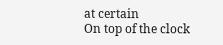at certain
On top of the clock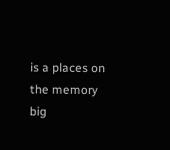is a places on the memory
big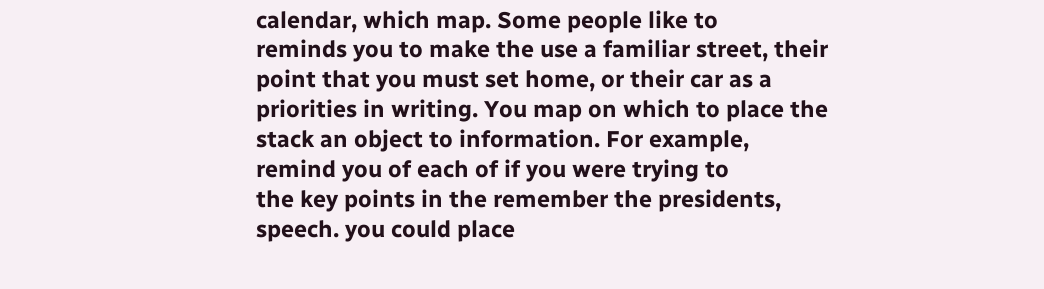calendar, which map. Some people like to
reminds you to make the use a familiar street, their
point that you must set home, or their car as a
priorities in writing. You map on which to place the
stack an object to information. For example,
remind you of each of if you were trying to
the key points in the remember the presidents,
speech. you could place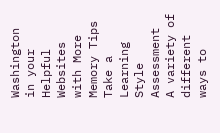Washington in your
Helpful Websites with More
Memory Tips
Take a Learning Style Assessment
A variety of different ways to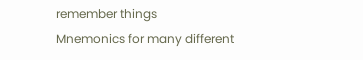remember things
Mnemonics for many different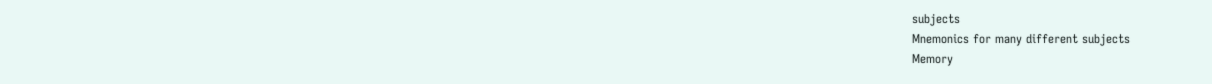subjects
Mnemonics for many different subjects
Memory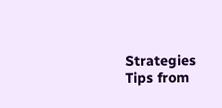Strategies
Tips from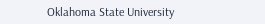Oklahoma State University